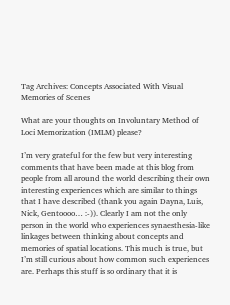Tag Archives: Concepts Associated With Visual Memories of Scenes

What are your thoughts on Involuntary Method of Loci Memorization (IMLM) please?

I’m very grateful for the few but very interesting comments that have been made at this blog from people from all around the world describing their own interesting experiences which are similar to things that I have described (thank you again Dayna, Luis, Nick, Gentoooo… :-)). Clearly I am not the only person in the world who experiences synaesthesia-like linkages between thinking about concepts and memories of spatial locations. This much is true, but I’m still curious about how common such experiences are. Perhaps this stuff is so ordinary that it is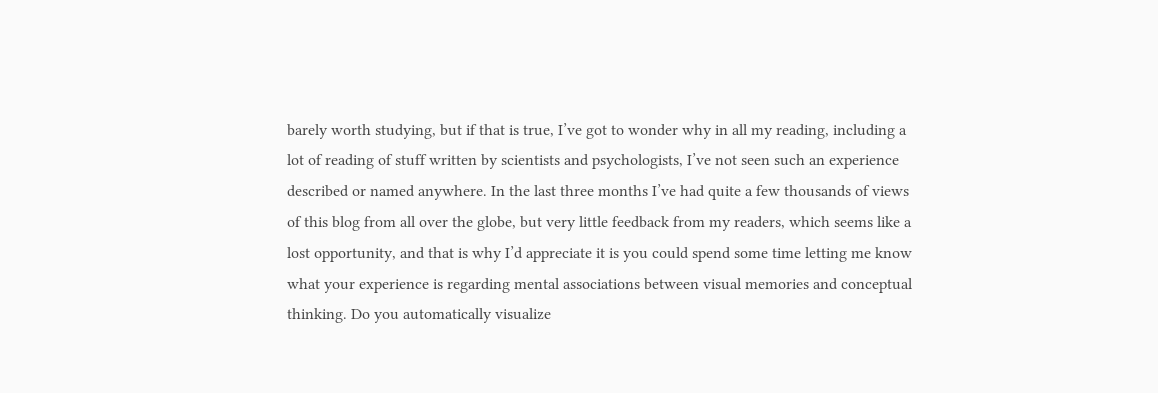barely worth studying, but if that is true, I’ve got to wonder why in all my reading, including a lot of reading of stuff written by scientists and psychologists, I’ve not seen such an experience described or named anywhere. In the last three months I’ve had quite a few thousands of views of this blog from all over the globe, but very little feedback from my readers, which seems like a lost opportunity, and that is why I’d appreciate it is you could spend some time letting me know what your experience is regarding mental associations between visual memories and conceptual thinking. Do you automatically visualize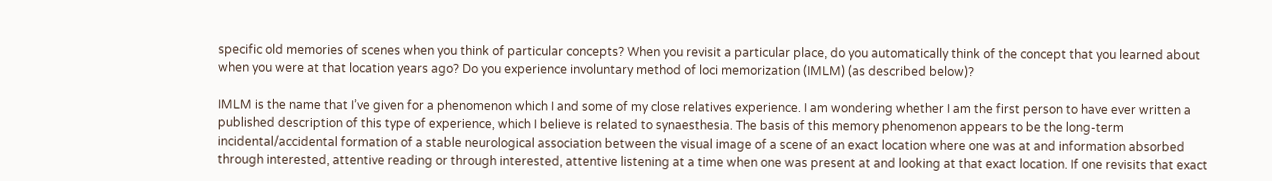specific old memories of scenes when you think of particular concepts? When you revisit a particular place, do you automatically think of the concept that you learned about when you were at that location years ago? Do you experience involuntary method of loci memorization (IMLM) (as described below)?

IMLM is the name that I’ve given for a phenomenon which I and some of my close relatives experience. I am wondering whether I am the first person to have ever written a published description of this type of experience, which I believe is related to synaesthesia. The basis of this memory phenomenon appears to be the long-term incidental/accidental formation of a stable neurological association between the visual image of a scene of an exact location where one was at and information absorbed through interested, attentive reading or through interested, attentive listening at a time when one was present at and looking at that exact location. If one revisits that exact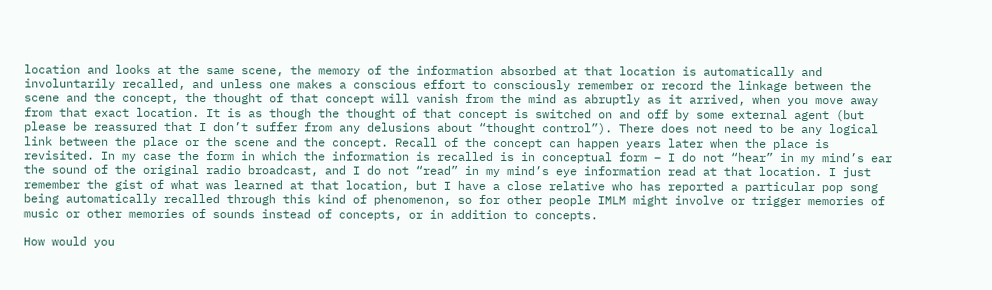location and looks at the same scene, the memory of the information absorbed at that location is automatically and involuntarily recalled, and unless one makes a conscious effort to consciously remember or record the linkage between the scene and the concept, the thought of that concept will vanish from the mind as abruptly as it arrived, when you move away from that exact location. It is as though the thought of that concept is switched on and off by some external agent (but please be reassured that I don’t suffer from any delusions about “thought control”). There does not need to be any logical link between the place or the scene and the concept. Recall of the concept can happen years later when the place is revisited. In my case the form in which the information is recalled is in conceptual form – I do not “hear” in my mind’s ear the sound of the original radio broadcast, and I do not “read” in my mind’s eye information read at that location. I just remember the gist of what was learned at that location, but I have a close relative who has reported a particular pop song being automatically recalled through this kind of phenomenon, so for other people IMLM might involve or trigger memories of music or other memories of sounds instead of concepts, or in addition to concepts.

How would you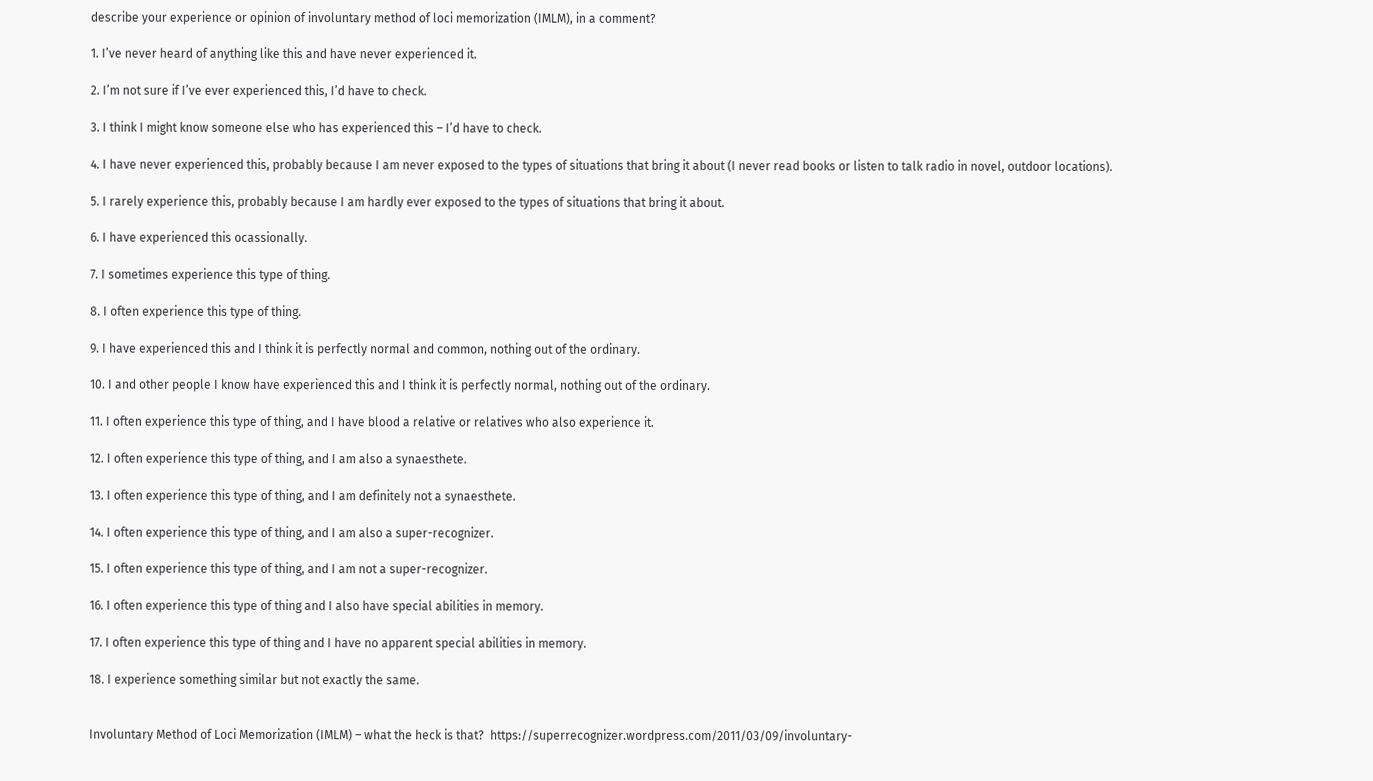describe your experience or opinion of involuntary method of loci memorization (IMLM), in a comment?

1. I’ve never heard of anything like this and have never experienced it.

2. I’m not sure if I’ve ever experienced this, I’d have to check.

3. I think I might know someone else who has experienced this – I’d have to check.

4. I have never experienced this, probably because I am never exposed to the types of situations that bring it about (I never read books or listen to talk radio in novel, outdoor locations).

5. I rarely experience this, probably because I am hardly ever exposed to the types of situations that bring it about.

6. I have experienced this ocassionally.

7. I sometimes experience this type of thing.

8. I often experience this type of thing.

9. I have experienced this and I think it is perfectly normal and common, nothing out of the ordinary.

10. I and other people I know have experienced this and I think it is perfectly normal, nothing out of the ordinary.

11. I often experience this type of thing, and I have blood a relative or relatives who also experience it.

12. I often experience this type of thing, and I am also a synaesthete.

13. I often experience this type of thing, and I am definitely not a synaesthete.

14. I often experience this type of thing, and I am also a super-recognizer.

15. I often experience this type of thing, and I am not a super-recognizer.

16. I often experience this type of thing and I also have special abilities in memory.

17. I often experience this type of thing and I have no apparent special abilities in memory.

18. I experience something similar but not exactly the same.


Involuntary Method of Loci Memorization (IMLM) – what the heck is that?  https://superrecognizer.wordpress.com/2011/03/09/involuntary-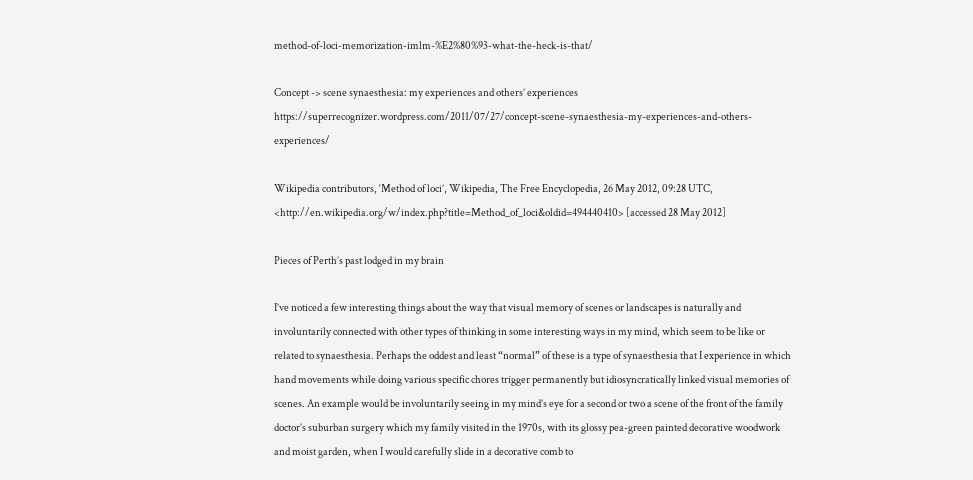method-of-loci-memorization-imlm-%E2%80%93-what-the-heck-is-that/

Concept -> scene synaesthesia: my experiences and others’ experiences  https://superrecognizer.wordpress.com/2011/07/27/concept-scene-synaesthesia-my-experiences-and-others-experiences/

Wikipedia contributors, ‘Method of loci’, Wikipedia, The Free Encyclopedia, 26 May 2012, 09:28 UTC, <http://en.wikipedia.org/w/index.php?title=Method_of_loci&oldid=494440410> [accessed 28 May 2012]

Pieces of Perth’s past lodged in my brain

I’ve noticed a few interesting things about the way that visual memory of scenes or landscapes is naturally and involuntarily connected with other types of thinking in some interesting ways in my mind, which seem to be like or related to synaesthesia. Perhaps the oddest and least “normal” of these is a type of synaesthesia that I experience in which hand movements while doing various specific chores trigger permanently but idiosyncratically linked visual memories of scenes. An example would be involuntarily seeing in my mind’s eye for a second or two a scene of the front of the family doctor’s suburban surgery which my family visited in the 1970s, with its glossy pea-green painted decorative woodwork and moist garden, when I would carefully slide in a decorative comb to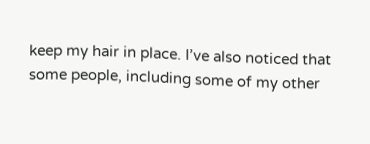keep my hair in place. I’ve also noticed that some people, including some of my other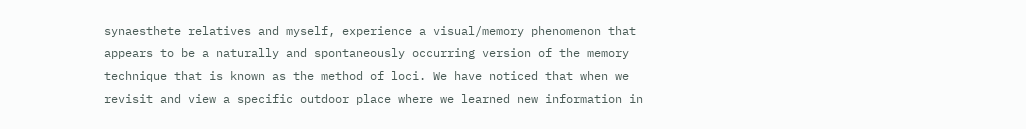synaesthete relatives and myself, experience a visual/memory phenomenon that appears to be a naturally and spontaneously occurring version of the memory technique that is known as the method of loci. We have noticed that when we revisit and view a specific outdoor place where we learned new information in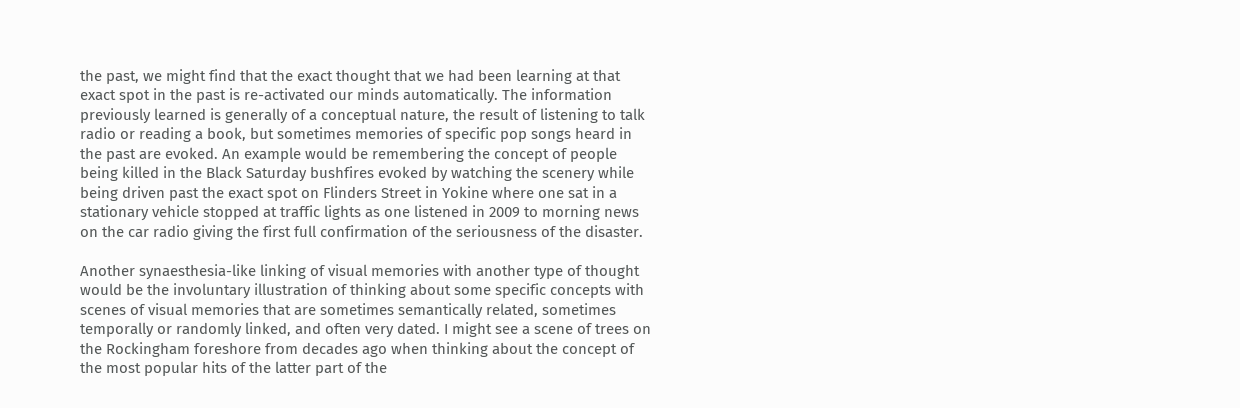the past, we might find that the exact thought that we had been learning at that exact spot in the past is re-activated our minds automatically. The information previously learned is generally of a conceptual nature, the result of listening to talk radio or reading a book, but sometimes memories of specific pop songs heard in the past are evoked. An example would be remembering the concept of people being killed in the Black Saturday bushfires evoked by watching the scenery while being driven past the exact spot on Flinders Street in Yokine where one sat in a stationary vehicle stopped at traffic lights as one listened in 2009 to morning news on the car radio giving the first full confirmation of the seriousness of the disaster.

Another synaesthesia-like linking of visual memories with another type of thought would be the involuntary illustration of thinking about some specific concepts with scenes of visual memories that are sometimes semantically related, sometimes temporally or randomly linked, and often very dated. I might see a scene of trees on the Rockingham foreshore from decades ago when thinking about the concept of the most popular hits of the latter part of the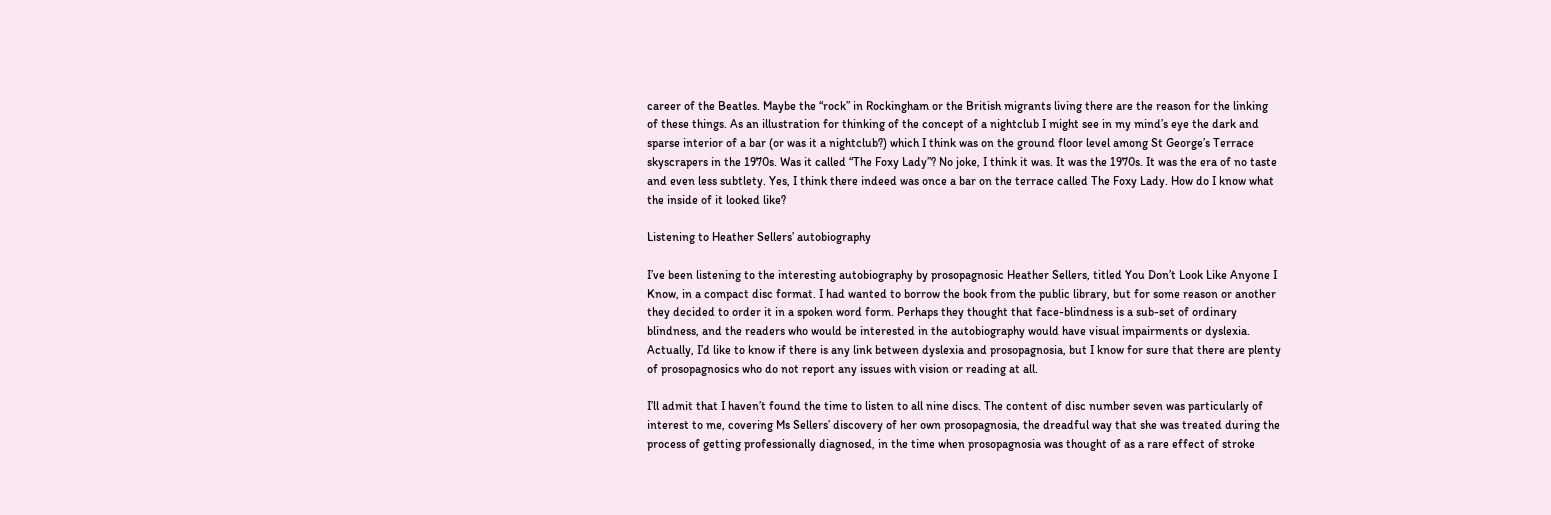career of the Beatles. Maybe the “rock” in Rockingham or the British migrants living there are the reason for the linking of these things. As an illustration for thinking of the concept of a nightclub I might see in my mind’s eye the dark and sparse interior of a bar (or was it a nightclub?) which I think was on the ground floor level among St George’s Terrace skyscrapers in the 1970s. Was it called “The Foxy Lady”? No joke, I think it was. It was the 1970s. It was the era of no taste and even less subtlety. Yes, I think there indeed was once a bar on the terrace called The Foxy Lady. How do I know what the inside of it looked like?

Listening to Heather Sellers’ autobiography

I’ve been listening to the interesting autobiography by prosopagnosic Heather Sellers, titled You Don’t Look Like Anyone I Know, in a compact disc format. I had wanted to borrow the book from the public library, but for some reason or another they decided to order it in a spoken word form. Perhaps they thought that face-blindness is a sub-set of ordinary blindness, and the readers who would be interested in the autobiography would have visual impairments or dyslexia. Actually, I’d like to know if there is any link between dyslexia and prosopagnosia, but I know for sure that there are plenty of prosopagnosics who do not report any issues with vision or reading at all.

I’ll admit that I haven’t found the time to listen to all nine discs. The content of disc number seven was particularly of interest to me, covering Ms Sellers’ discovery of her own prosopagnosia, the dreadful way that she was treated during the process of getting professionally diagnosed, in the time when prosopagnosia was thought of as a rare effect of stroke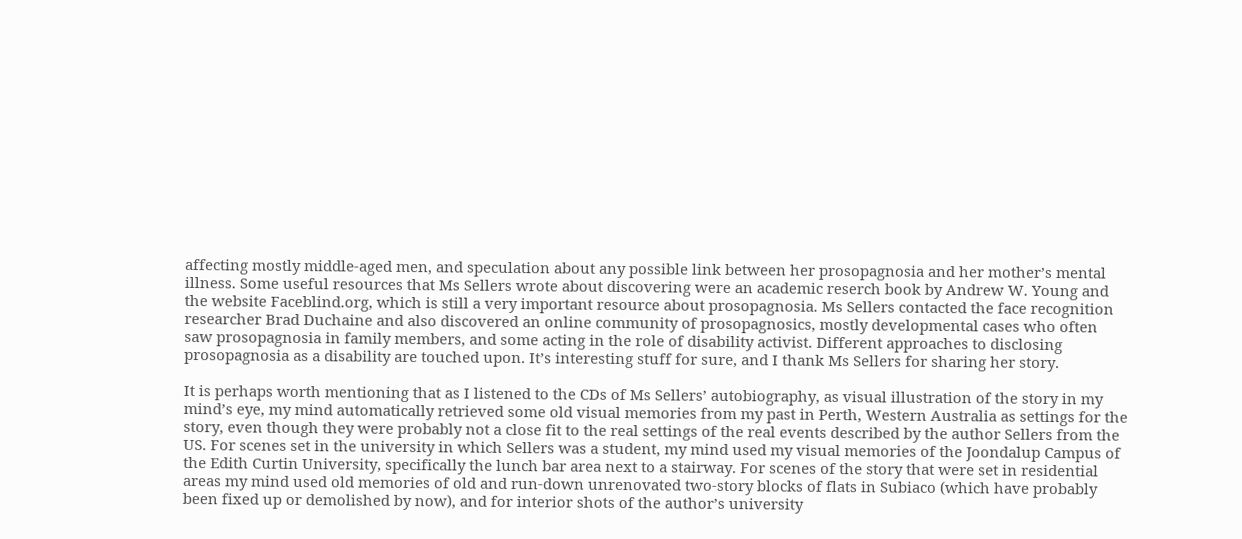affecting mostly middle-aged men, and speculation about any possible link between her prosopagnosia and her mother’s mental illness. Some useful resources that Ms Sellers wrote about discovering were an academic reserch book by Andrew W. Young and the website Faceblind.org, which is still a very important resource about prosopagnosia. Ms Sellers contacted the face recognition researcher Brad Duchaine and also discovered an online community of prosopagnosics, mostly developmental cases who often saw prosopagnosia in family members, and some acting in the role of disability activist. Different approaches to disclosing prosopagnosia as a disability are touched upon. It’s interesting stuff for sure, and I thank Ms Sellers for sharing her story.

It is perhaps worth mentioning that as I listened to the CDs of Ms Sellers’ autobiography, as visual illustration of the story in my mind’s eye, my mind automatically retrieved some old visual memories from my past in Perth, Western Australia as settings for the story, even though they were probably not a close fit to the real settings of the real events described by the author Sellers from the US. For scenes set in the university in which Sellers was a student, my mind used my visual memories of the Joondalup Campus of the Edith Curtin University, specifically the lunch bar area next to a stairway. For scenes of the story that were set in residential areas my mind used old memories of old and run-down unrenovated two-story blocks of flats in Subiaco (which have probably been fixed up or demolished by now), and for interior shots of the author’s university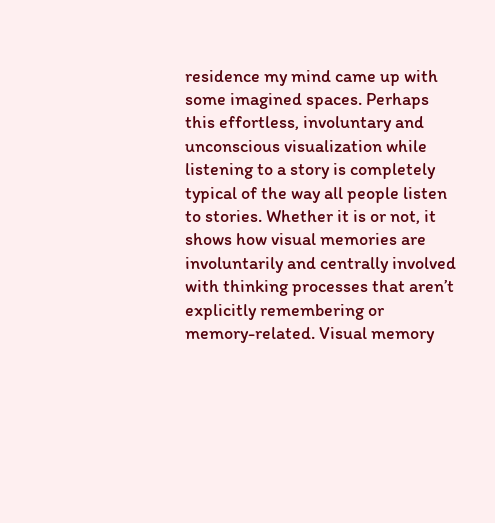residence my mind came up with some imagined spaces. Perhaps this effortless, involuntary and unconscious visualization while listening to a story is completely typical of the way all people listen to stories. Whether it is or not, it shows how visual memories are involuntarily and centrally involved with thinking processes that aren’t explicitly remembering or memory-related. Visual memory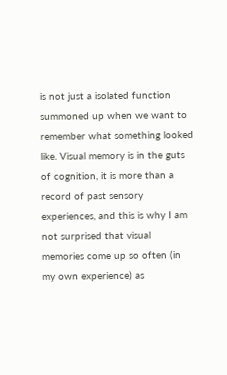is not just a isolated function summoned up when we want to remember what something looked like. Visual memory is in the guts of cognition, it is more than a record of past sensory experiences, and this is why I am not surprised that visual memories come up so often (in my own experience) as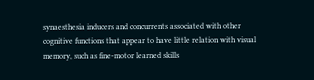synaesthesia inducers and concurrents associated with other cognitive functions that appear to have little relation with visual memory, such as fine-motor learned skills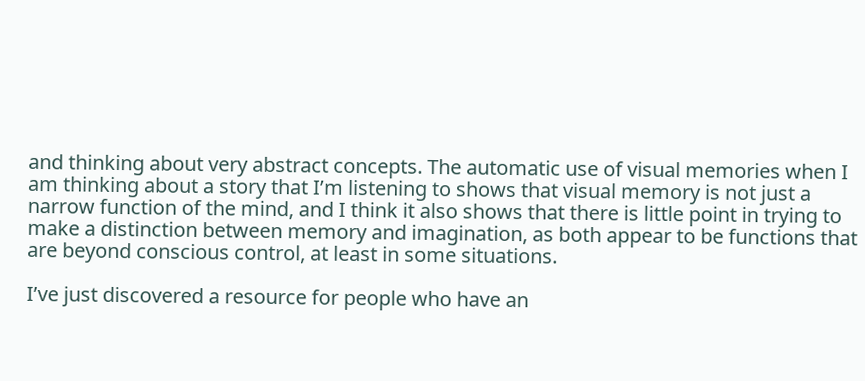and thinking about very abstract concepts. The automatic use of visual memories when I am thinking about a story that I’m listening to shows that visual memory is not just a narrow function of the mind, and I think it also shows that there is little point in trying to make a distinction between memory and imagination, as both appear to be functions that are beyond conscious control, at least in some situations.

I’ve just discovered a resource for people who have an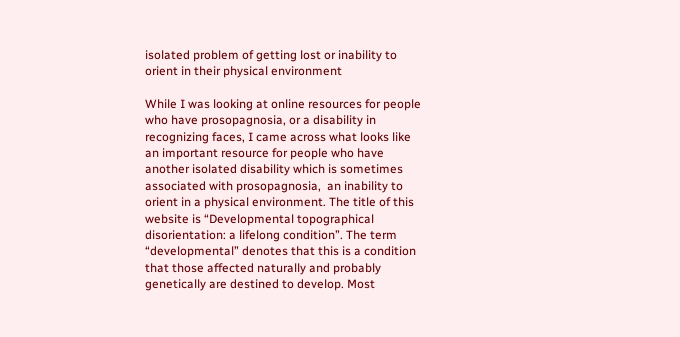isolated problem of getting lost or inability to orient in their physical environment

While I was looking at online resources for people who have prosopagnosia, or a disability in recognizing faces, I came across what looks like an important resource for people who have another isolated disability which is sometimes associated with prosopagnosia,  an inability to orient in a physical environment. The title of this website is “Developmental topographical disorientation: a lifelong condition”. The term “developmental” denotes that this is a condition that those affected naturally and probably genetically are destined to develop. Most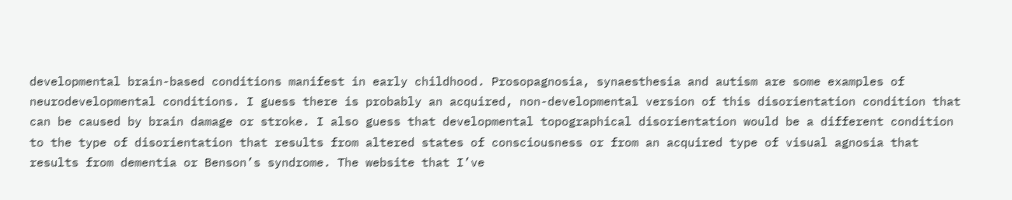developmental brain-based conditions manifest in early childhood. Prosopagnosia, synaesthesia and autism are some examples of neurodevelopmental conditions. I guess there is probably an acquired, non-developmental version of this disorientation condition that can be caused by brain damage or stroke. I also guess that developmental topographical disorientation would be a different condition to the type of disorientation that results from altered states of consciousness or from an acquired type of visual agnosia that results from dementia or Benson’s syndrome. The website that I’ve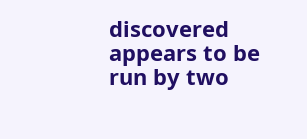discovered appears to be run by two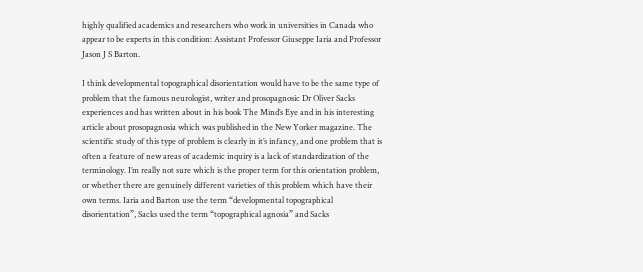highly qualified academics and researchers who work in universities in Canada who appear to be experts in this condition: Assistant Professor Giuseppe Iaria and Professor Jason J S Barton.

I think developmental topographical disorientation would have to be the same type of problem that the famous neurologist, writer and prosopagnosic Dr Oliver Sacks experiences and has written about in his book The Mind’s Eye and in his interesting article about prosopagnosia which was published in the New Yorker magazine. The scientific study of this type of problem is clearly in it’s infancy, and one problem that is often a feature of new areas of academic inquiry is a lack of standardization of the terminology. I’m really not sure which is the proper term for this orientation problem, or whether there are genuinely different varieties of this problem which have their own terms. Iaria and Barton use the term “developmental topographical disorientation”, Sacks used the term “topographical agnosia” and Sacks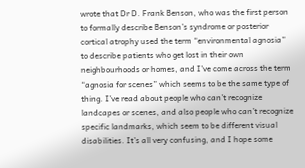wrote that Dr D. Frank Benson, who was the first person to formally describe Benson’s syndrome or posterior cortical atrophy used the term “environmental agnosia” to describe patients who get lost in their own neighbourhoods or homes, and I’ve come across the term “agnosia for scenes” which seems to be the same type of thing. I’ve read about people who can’t recognize landcapes or scenes, and also people who can’t recognize specific landmarks, which seem to be different visual disabilities. It’s all very confusing, and I hope some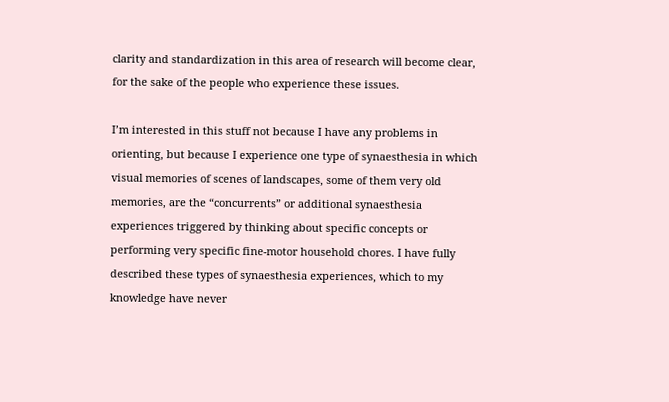clarity and standardization in this area of research will become clear, for the sake of the people who experience these issues.

I’m interested in this stuff not because I have any problems in orienting, but because I experience one type of synaesthesia in which visual memories of scenes of landscapes, some of them very old memories, are the “concurrents” or additional synaesthesia experiences triggered by thinking about specific concepts or performing very specific fine-motor household chores. I have fully described these types of synaesthesia experiences, which to my knowledge have never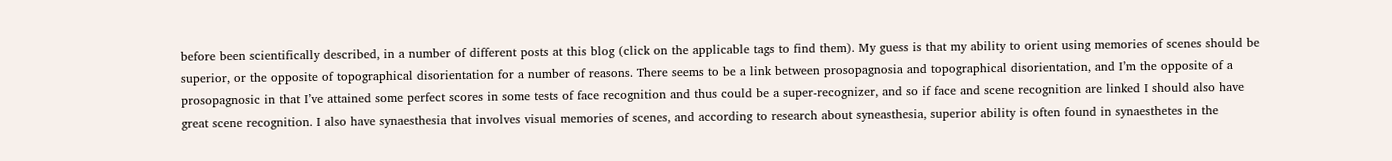before been scientifically described, in a number of different posts at this blog (click on the applicable tags to find them). My guess is that my ability to orient using memories of scenes should be superior, or the opposite of topographical disorientation for a number of reasons. There seems to be a link between prosopagnosia and topographical disorientation, and I’m the opposite of a prosopagnosic in that I’ve attained some perfect scores in some tests of face recognition and thus could be a super-recognizer, and so if face and scene recognition are linked I should also have great scene recognition. I also have synaesthesia that involves visual memories of scenes, and according to research about syneasthesia, superior ability is often found in synaesthetes in the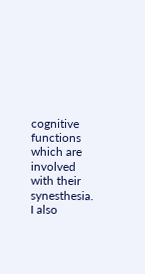cognitive functions which are involved with their synesthesia. I also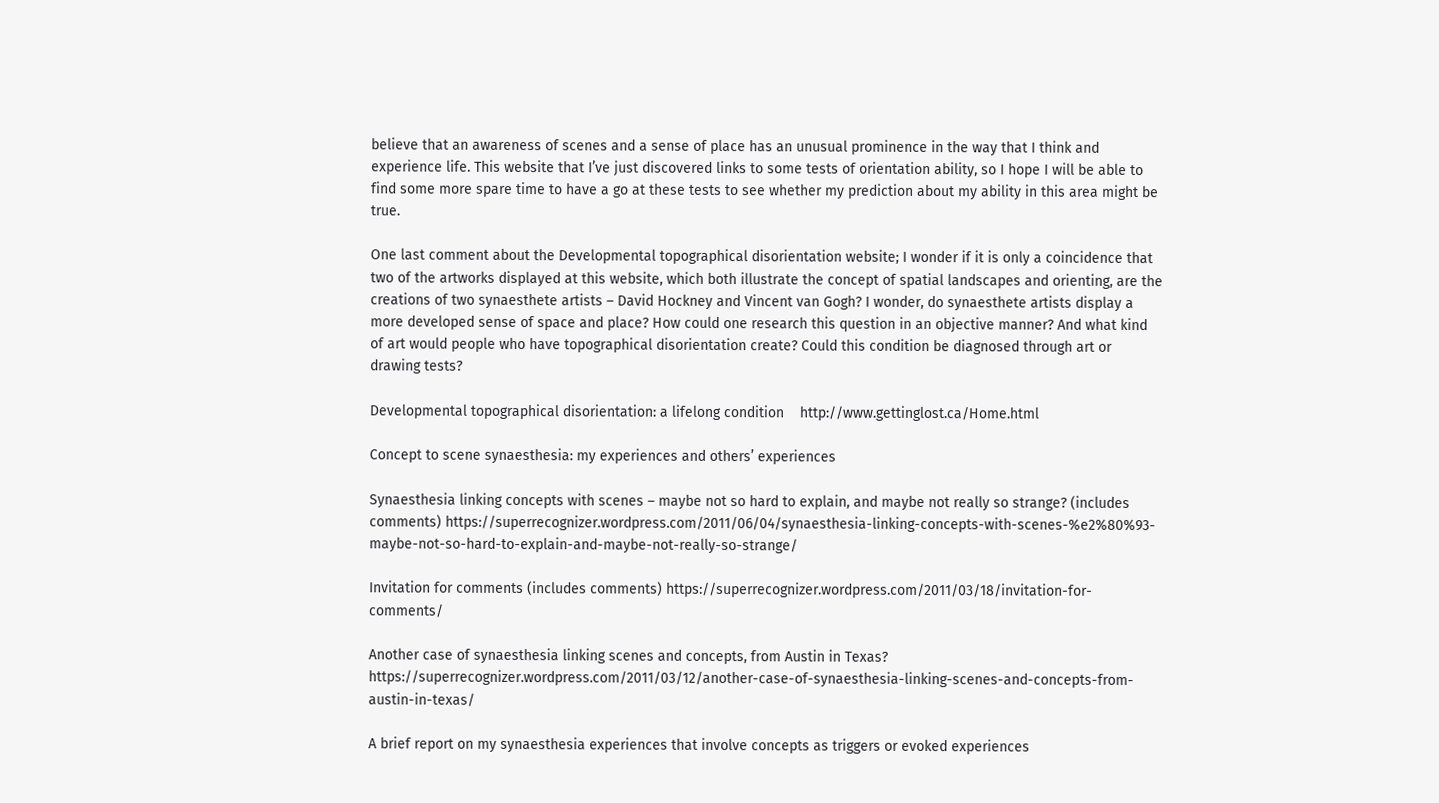believe that an awareness of scenes and a sense of place has an unusual prominence in the way that I think and experience life. This website that I’ve just discovered links to some tests of orientation ability, so I hope I will be able to find some more spare time to have a go at these tests to see whether my prediction about my ability in this area might be true.

One last comment about the Developmental topographical disorientation website; I wonder if it is only a coincidence that two of the artworks displayed at this website, which both illustrate the concept of spatial landscapes and orienting, are the creations of two synaesthete artists – David Hockney and Vincent van Gogh? I wonder, do synaesthete artists display a more developed sense of space and place? How could one research this question in an objective manner? And what kind of art would people who have topographical disorientation create? Could this condition be diagnosed through art or drawing tests?

Developmental topographical disorientation: a lifelong condition    http://www.gettinglost.ca/Home.html

Concept to scene synaesthesia: my experiences and others’ experiences

Synaesthesia linking concepts with scenes – maybe not so hard to explain, and maybe not really so strange? (includes comments) https://superrecognizer.wordpress.com/2011/06/04/synaesthesia-linking-concepts-with-scenes-%e2%80%93-maybe-not-so-hard-to-explain-and-maybe-not-really-so-strange/

Invitation for comments (includes comments) https://superrecognizer.wordpress.com/2011/03/18/invitation-for-comments/

Another case of synaesthesia linking scenes and concepts, from Austin in Texas?   https://superrecognizer.wordpress.com/2011/03/12/another-case-of-synaesthesia-linking-scenes-and-concepts-from-austin-in-texas/

A brief report on my synaesthesia experiences that involve concepts as triggers or evoked experiences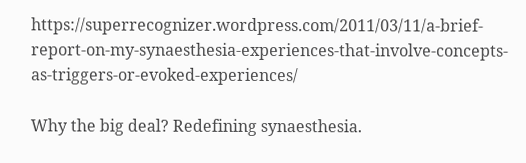https://superrecognizer.wordpress.com/2011/03/11/a-brief-report-on-my-synaesthesia-experiences-that-involve-concepts-as-triggers-or-evoked-experiences/

Why the big deal? Redefining synaesthesia.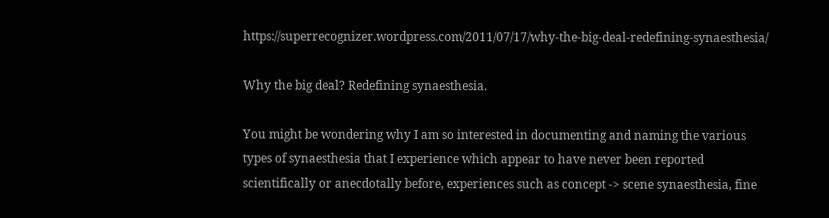https://superrecognizer.wordpress.com/2011/07/17/why-the-big-deal-redefining-synaesthesia/

Why the big deal? Redefining synaesthesia.

You might be wondering why I am so interested in documenting and naming the various types of synaesthesia that I experience which appear to have never been reported scientifically or anecdotally before, experiences such as concept -> scene synaesthesia, fine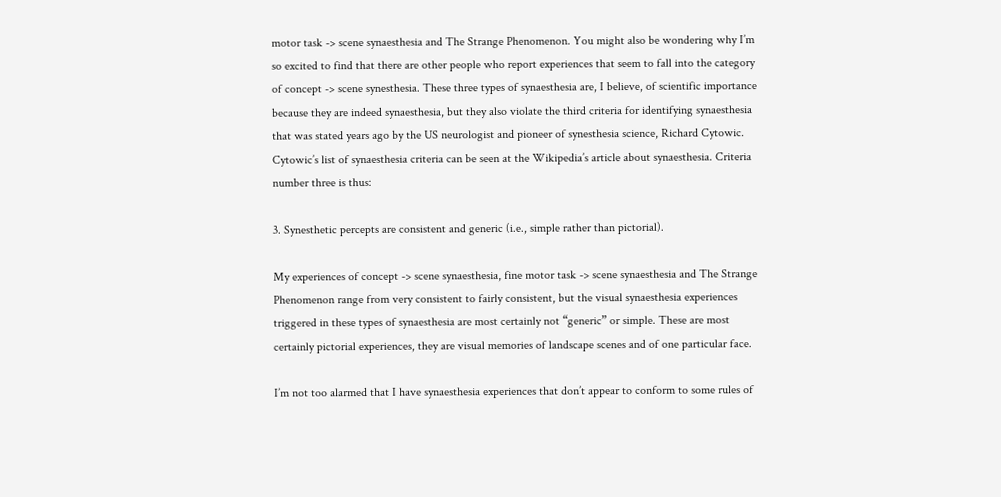motor task -> scene synaesthesia and The Strange Phenomenon. You might also be wondering why I’m so excited to find that there are other people who report experiences that seem to fall into the category of concept -> scene synesthesia. These three types of synaesthesia are, I believe, of scientific importance because they are indeed synaesthesia, but they also violate the third criteria for identifying synaesthesia that was stated years ago by the US neurologist and pioneer of synesthesia science, Richard Cytowic. Cytowic’s list of synaesthesia criteria can be seen at the Wikipedia’s article about synaesthesia. Criteria number three is thus:

3. Synesthetic percepts are consistent and generic (i.e., simple rather than pictorial).

My experiences of concept -> scene synaesthesia, fine motor task -> scene synaesthesia and The Strange Phenomenon range from very consistent to fairly consistent, but the visual synaesthesia experiences triggered in these types of synaesthesia are most certainly not “generic” or simple. These are most certainly pictorial experiences, they are visual memories of landscape scenes and of one particular face.

I’m not too alarmed that I have synaesthesia experiences that don’t appear to conform to some rules of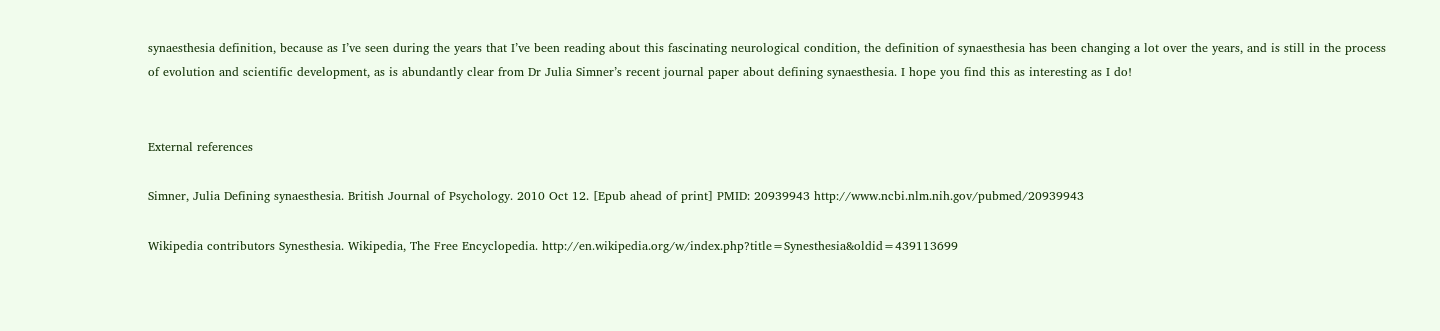synaesthesia definition, because as I’ve seen during the years that I’ve been reading about this fascinating neurological condition, the definition of synaesthesia has been changing a lot over the years, and is still in the process of evolution and scientific development, as is abundantly clear from Dr Julia Simner’s recent journal paper about defining synaesthesia. I hope you find this as interesting as I do!


External references

Simner, Julia Defining synaesthesia. British Journal of Psychology. 2010 Oct 12. [Epub ahead of print] PMID: 20939943 http://www.ncbi.nlm.nih.gov/pubmed/20939943

Wikipedia contributors Synesthesia. Wikipedia, The Free Encyclopedia. http://en.wikipedia.org/w/index.php?title=Synesthesia&oldid=439113699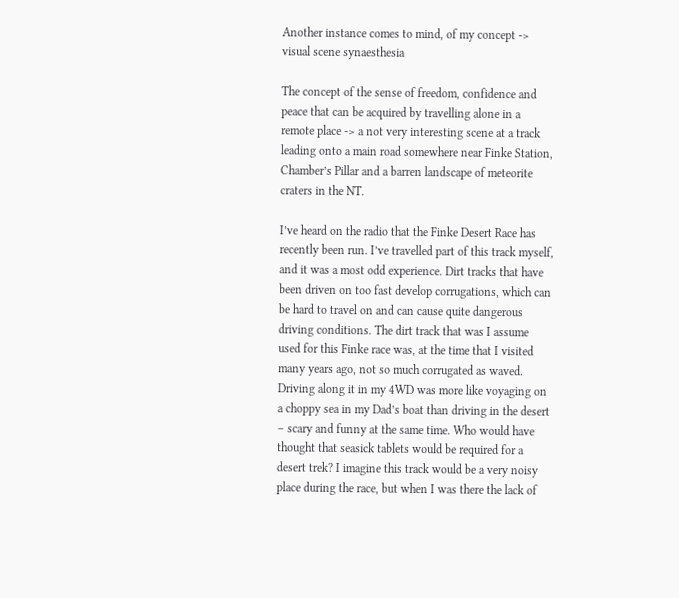Another instance comes to mind, of my concept -> visual scene synaesthesia

The concept of the sense of freedom, confidence and peace that can be acquired by travelling alone in a remote place -> a not very interesting scene at a track leading onto a main road somewhere near Finke Station, Chamber’s Pillar and a barren landscape of meteorite craters in the NT.

I’ve heard on the radio that the Finke Desert Race has recently been run. I’ve travelled part of this track myself, and it was a most odd experience. Dirt tracks that have been driven on too fast develop corrugations, which can be hard to travel on and can cause quite dangerous driving conditions. The dirt track that was I assume used for this Finke race was, at the time that I visited many years ago, not so much corrugated as waved. Driving along it in my 4WD was more like voyaging on a choppy sea in my Dad’s boat than driving in the desert – scary and funny at the same time. Who would have thought that seasick tablets would be required for a desert trek? I imagine this track would be a very noisy place during the race, but when I was there the lack of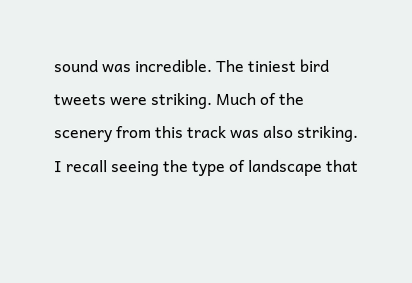sound was incredible. The tiniest bird tweets were striking. Much of the scenery from this track was also striking. I recall seeing the type of landscape that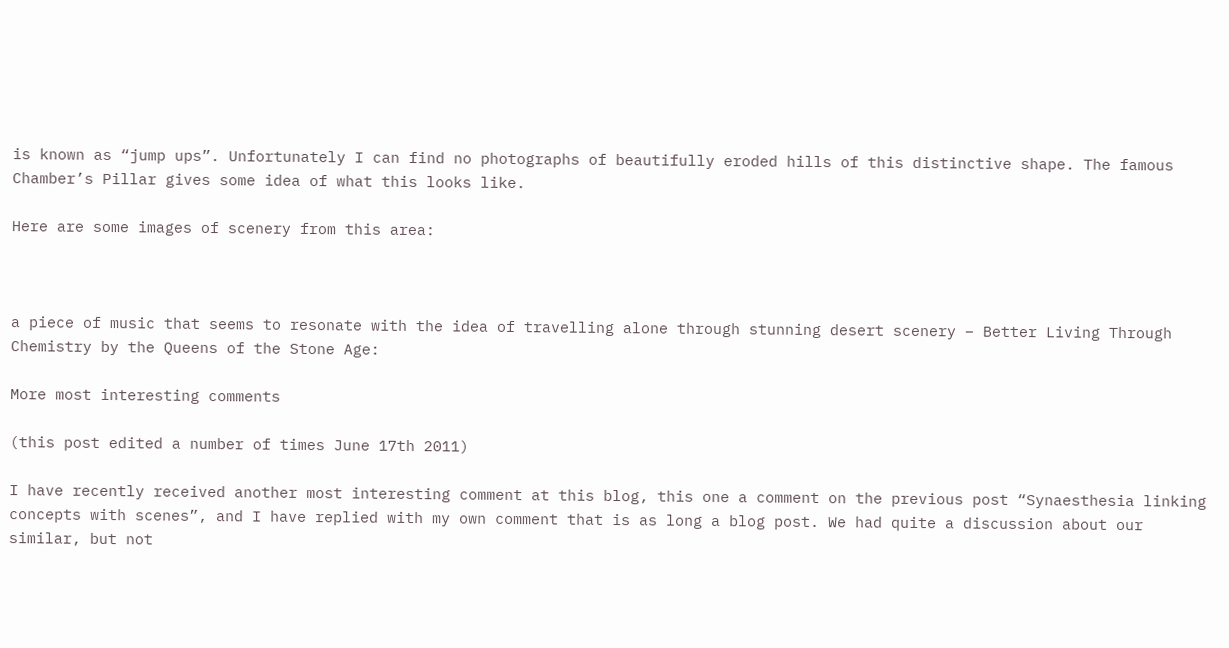is known as “jump ups”. Unfortunately I can find no photographs of beautifully eroded hills of this distinctive shape. The famous Chamber’s Pillar gives some idea of what this looks like.

Here are some images of scenery from this area:



a piece of music that seems to resonate with the idea of travelling alone through stunning desert scenery – Better Living Through Chemistry by the Queens of the Stone Age:

More most interesting comments

(this post edited a number of times June 17th 2011)

I have recently received another most interesting comment at this blog, this one a comment on the previous post “Synaesthesia linking concepts with scenes”, and I have replied with my own comment that is as long a blog post. We had quite a discussion about our similar, but not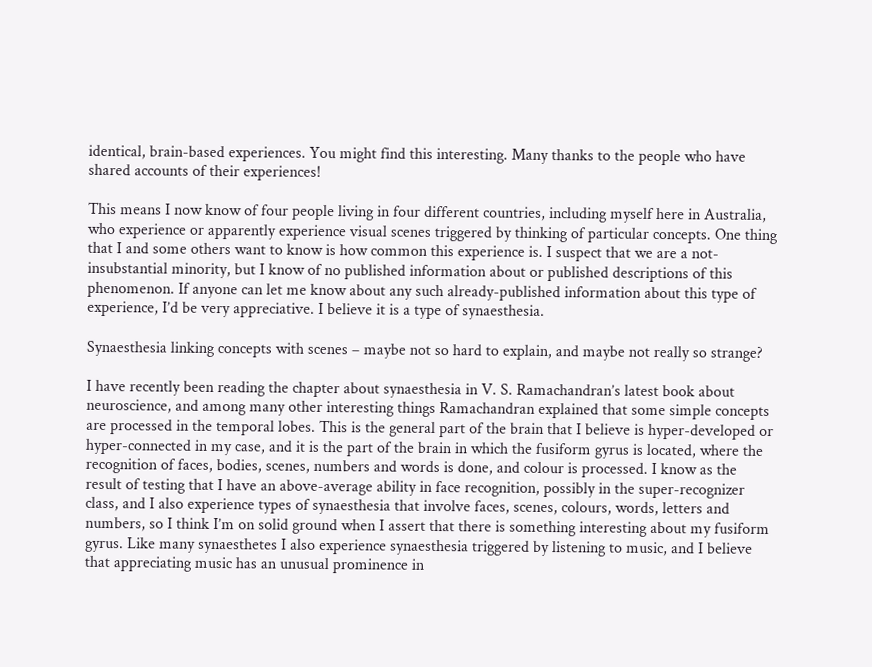identical, brain-based experiences. You might find this interesting. Many thanks to the people who have shared accounts of their experiences!

This means I now know of four people living in four different countries, including myself here in Australia, who experience or apparently experience visual scenes triggered by thinking of particular concepts. One thing that I and some others want to know is how common this experience is. I suspect that we are a not-insubstantial minority, but I know of no published information about or published descriptions of this phenomenon. If anyone can let me know about any such already-published information about this type of experience, I’d be very appreciative. I believe it is a type of synaesthesia.

Synaesthesia linking concepts with scenes – maybe not so hard to explain, and maybe not really so strange?

I have recently been reading the chapter about synaesthesia in V. S. Ramachandran’s latest book about neuroscience, and among many other interesting things Ramachandran explained that some simple concepts are processed in the temporal lobes. This is the general part of the brain that I believe is hyper-developed or hyper-connected in my case, and it is the part of the brain in which the fusiform gyrus is located, where the recognition of faces, bodies, scenes, numbers and words is done, and colour is processed. I know as the result of testing that I have an above-average ability in face recognition, possibly in the super-recognizer class, and I also experience types of synaesthesia that involve faces, scenes, colours, words, letters and numbers, so I think I’m on solid ground when I assert that there is something interesting about my fusiform gyrus. Like many synaesthetes I also experience synaesthesia triggered by listening to music, and I believe that appreciating music has an unusual prominence in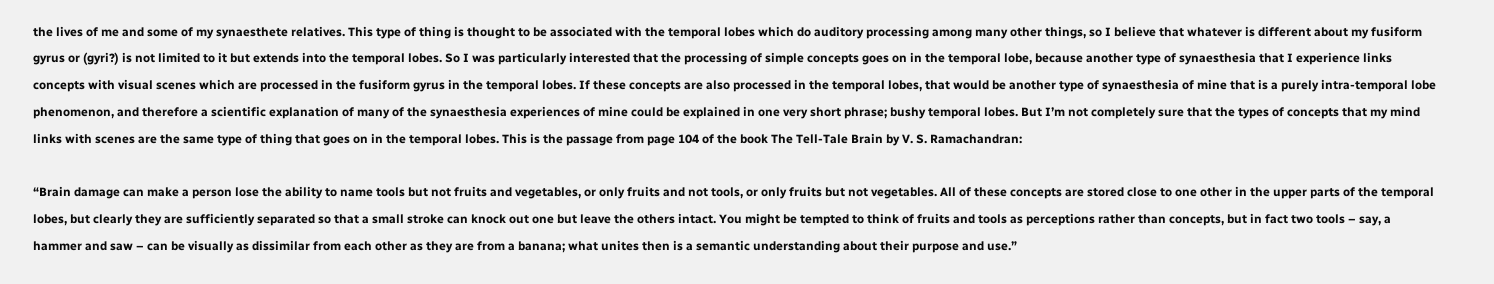the lives of me and some of my synaesthete relatives. This type of thing is thought to be associated with the temporal lobes which do auditory processing among many other things, so I believe that whatever is different about my fusiform gyrus or (gyri?) is not limited to it but extends into the temporal lobes. So I was particularly interested that the processing of simple concepts goes on in the temporal lobe, because another type of synaesthesia that I experience links concepts with visual scenes which are processed in the fusiform gyrus in the temporal lobes. If these concepts are also processed in the temporal lobes, that would be another type of synaesthesia of mine that is a purely intra-temporal lobe phenomenon, and therefore a scientific explanation of many of the synaesthesia experiences of mine could be explained in one very short phrase; bushy temporal lobes. But I’m not completely sure that the types of concepts that my mind links with scenes are the same type of thing that goes on in the temporal lobes. This is the passage from page 104 of the book The Tell-Tale Brain by V. S. Ramachandran:

“Brain damage can make a person lose the ability to name tools but not fruits and vegetables, or only fruits and not tools, or only fruits but not vegetables. All of these concepts are stored close to one other in the upper parts of the temporal lobes, but clearly they are sufficiently separated so that a small stroke can knock out one but leave the others intact. You might be tempted to think of fruits and tools as perceptions rather than concepts, but in fact two tools – say, a hammer and saw – can be visually as dissimilar from each other as they are from a banana; what unites then is a semantic understanding about their purpose and use.”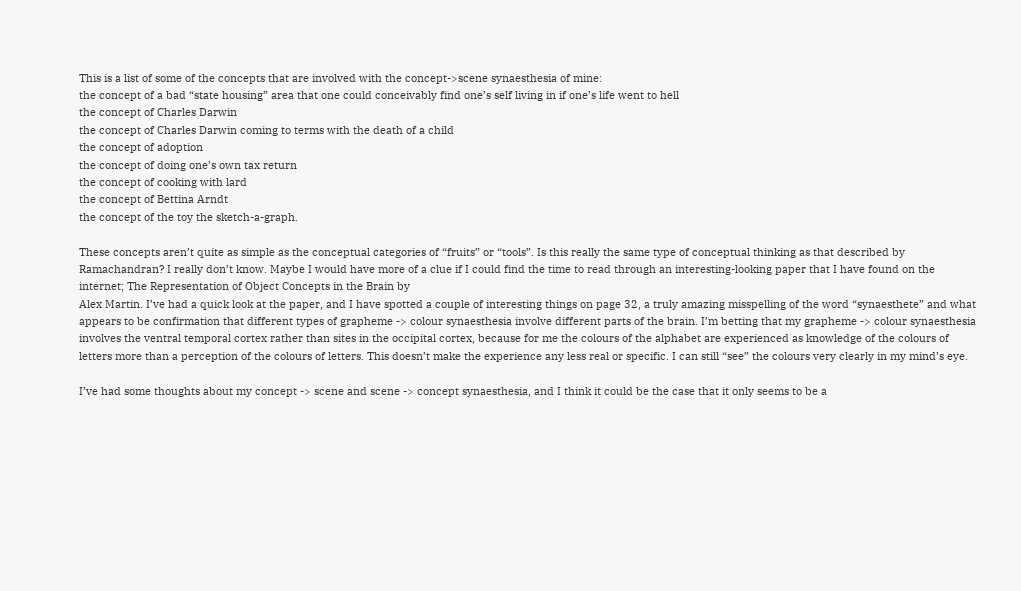This is a list of some of the concepts that are involved with the concept->scene synaesthesia of mine:
the concept of a bad “state housing” area that one could conceivably find one’s self living in if one’s life went to hell
the concept of Charles Darwin
the concept of Charles Darwin coming to terms with the death of a child
the concept of adoption
the concept of doing one’s own tax return
the concept of cooking with lard
the concept of Bettina Arndt
the concept of the toy the sketch-a-graph.

These concepts aren’t quite as simple as the conceptual categories of “fruits” or “tools”. Is this really the same type of conceptual thinking as that described by Ramachandran? I really don’t know. Maybe I would have more of a clue if I could find the time to read through an interesting-looking paper that I have found on the internet; The Representation of Object Concepts in the Brain by
Alex Martin. I’ve had a quick look at the paper, and I have spotted a couple of interesting things on page 32, a truly amazing misspelling of the word “synaesthete” and what appears to be confirmation that different types of grapheme -> colour synaesthesia involve different parts of the brain. I’m betting that my grapheme -> colour synaesthesia involves the ventral temporal cortex rather than sites in the occipital cortex, because for me the colours of the alphabet are experienced as knowledge of the colours of letters more than a perception of the colours of letters. This doesn’t make the experience any less real or specific. I can still “see” the colours very clearly in my mind’s eye.

I’ve had some thoughts about my concept -> scene and scene -> concept synaesthesia, and I think it could be the case that it only seems to be a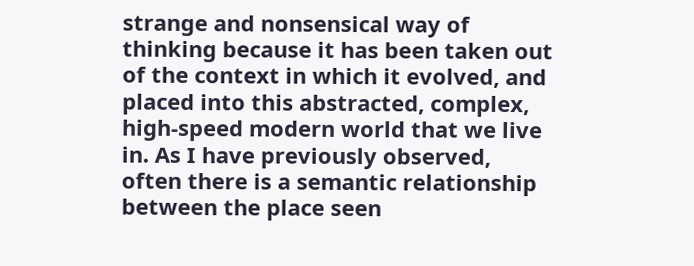strange and nonsensical way of thinking because it has been taken out of the context in which it evolved, and placed into this abstracted, complex, high-speed modern world that we live in. As I have previously observed, often there is a semantic relationship between the place seen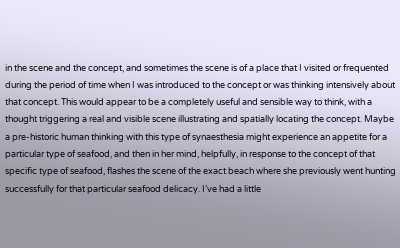in the scene and the concept, and sometimes the scene is of a place that I visited or frequented during the period of time when I was introduced to the concept or was thinking intensively about that concept. This would appear to be a completely useful and sensible way to think, with a thought triggering a real and visible scene illustrating and spatially locating the concept. Maybe a pre-historic human thinking with this type of synaesthesia might experience an appetite for a particular type of seafood, and then in her mind, helpfully, in response to the concept of that specific type of seafood, flashes the scene of the exact beach where she previously went hunting successfully for that particular seafood delicacy. I’ve had a little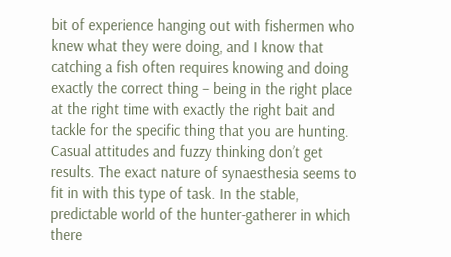bit of experience hanging out with fishermen who knew what they were doing, and I know that catching a fish often requires knowing and doing exactly the correct thing – being in the right place at the right time with exactly the right bait and tackle for the specific thing that you are hunting. Casual attitudes and fuzzy thinking don’t get results. The exact nature of synaesthesia seems to fit in with this type of task. In the stable, predictable world of the hunter-gatherer in which there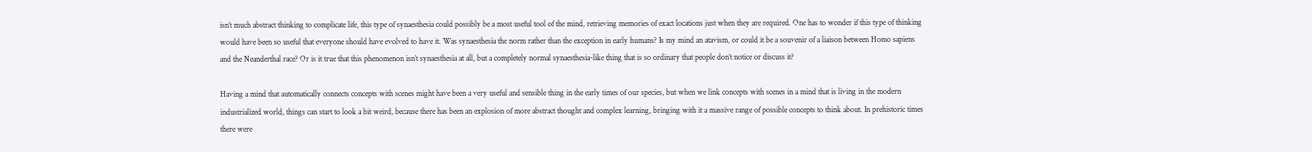isn’t much abstract thinking to complicate life, this type of synaesthesia could possibly be a most useful tool of the mind, retrieving memories of exact locations just when they are required. One has to wonder if this type of thinking would have been so useful that everyone should have evolved to have it. Was synaesthesia the norm rather than the exception in early humans? Is my mind an atavism, or could it be a souvenir of a liaison between Homo sapiens and the Neanderthal race? Or is it true that this phenomenon isn’t synaesthesia at all, but a completely normal synaesthesia-like thing that is so ordinary that people don’t notice or discuss it?

Having a mind that automatically connects concepts with scenes might have been a very useful and sensible thing in the early times of our species, but when we link concepts with scenes in a mind that is living in the modern industrialized world, things can start to look a bit weird, because there has been an explosion of more abstract thought and complex learning, bringing with it a massive range of possible concepts to think about. In prehistoric times there were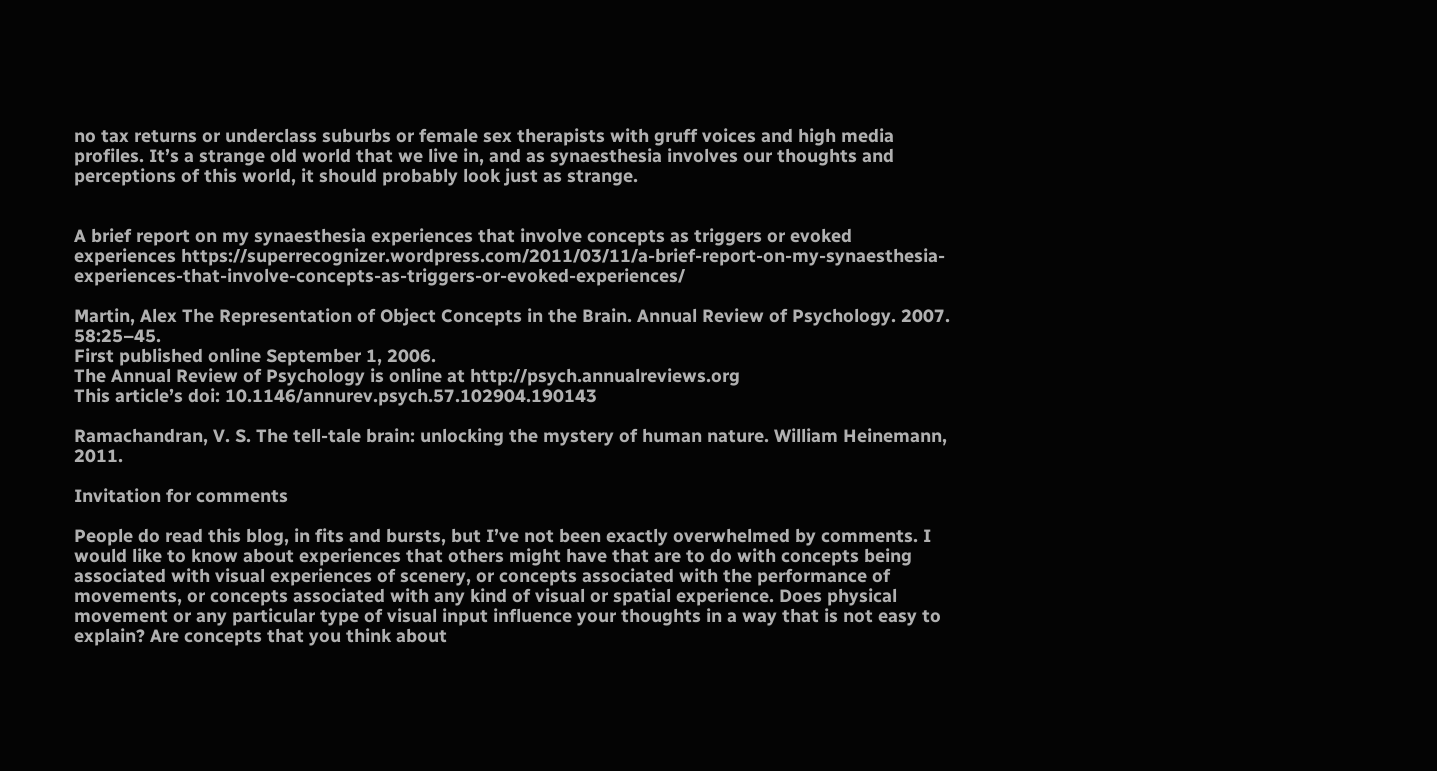no tax returns or underclass suburbs or female sex therapists with gruff voices and high media profiles. It’s a strange old world that we live in, and as synaesthesia involves our thoughts and perceptions of this world, it should probably look just as strange.


A brief report on my synaesthesia experiences that involve concepts as triggers or evoked experiences https://superrecognizer.wordpress.com/2011/03/11/a-brief-report-on-my-synaesthesia-experiences-that-involve-concepts-as-triggers-or-evoked-experiences/

Martin, Alex The Representation of Object Concepts in the Brain. Annual Review of Psychology. 2007. 58:25–45.
First published online September 1, 2006.
The Annual Review of Psychology is online at http://psych.annualreviews.org
This article’s doi: 10.1146/annurev.psych.57.102904.190143

Ramachandran, V. S. The tell-tale brain: unlocking the mystery of human nature. William Heinemann, 2011.

Invitation for comments

People do read this blog, in fits and bursts, but I’ve not been exactly overwhelmed by comments. I would like to know about experiences that others might have that are to do with concepts being associated with visual experiences of scenery, or concepts associated with the performance of movements, or concepts associated with any kind of visual or spatial experience. Does physical movement or any particular type of visual input influence your thoughts in a way that is not easy to explain? Are concepts that you think about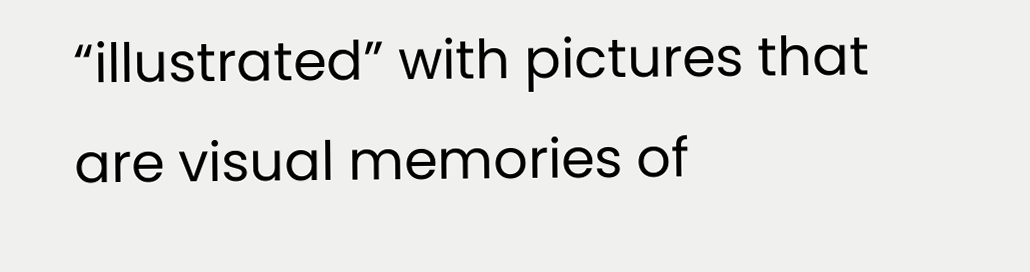“illustrated” with pictures that are visual memories of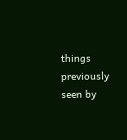things previously seen by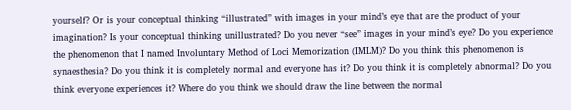yourself? Or is your conceptual thinking “illustrated” with images in your mind’s eye that are the product of your imagination? Is your conceptual thinking unillustrated? Do you never “see” images in your mind’s eye? Do you experience the phenomenon that I named Involuntary Method of Loci Memorization (IMLM)? Do you think this phenomenon is synaesthesia? Do you think it is completely normal and everyone has it? Do you think it is completely abnormal? Do you think everyone experiences it? Where do you think we should draw the line between the normal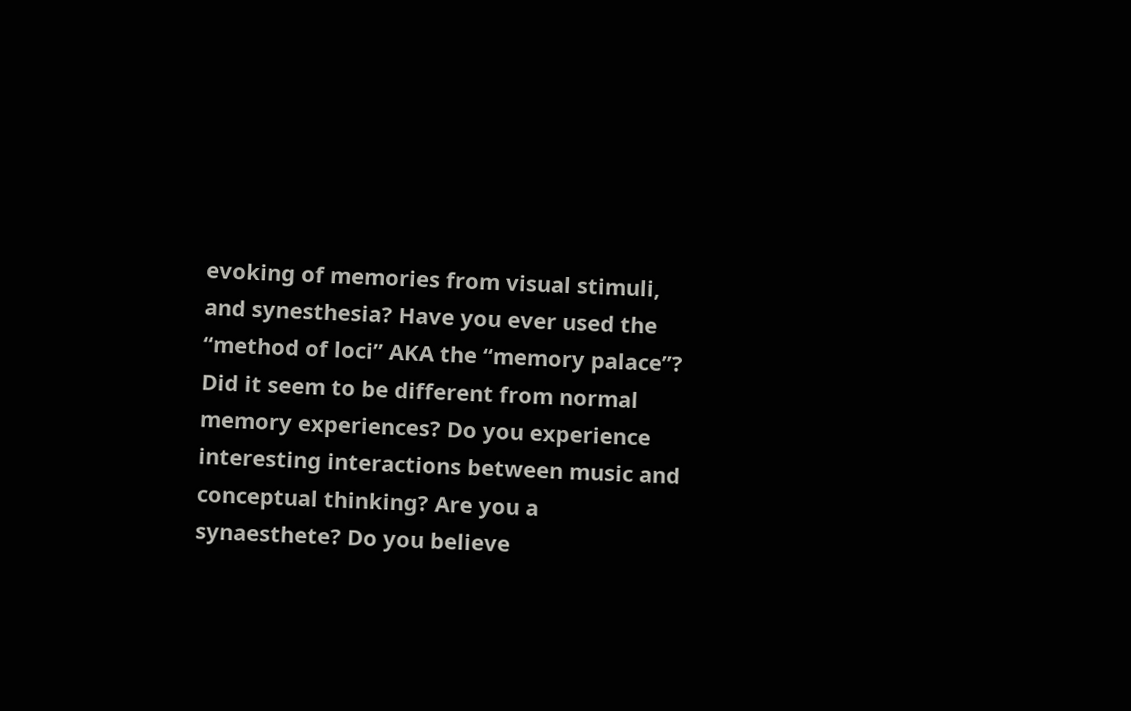evoking of memories from visual stimuli, and synesthesia? Have you ever used the “method of loci” AKA the “memory palace”? Did it seem to be different from normal memory experiences? Do you experience interesting interactions between music and conceptual thinking? Are you a synaesthete? Do you believe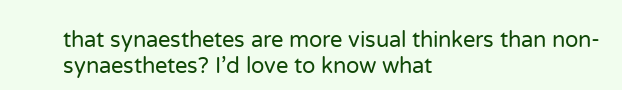that synaesthetes are more visual thinkers than non-synaesthetes? I’d love to know what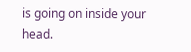is going on inside your head.